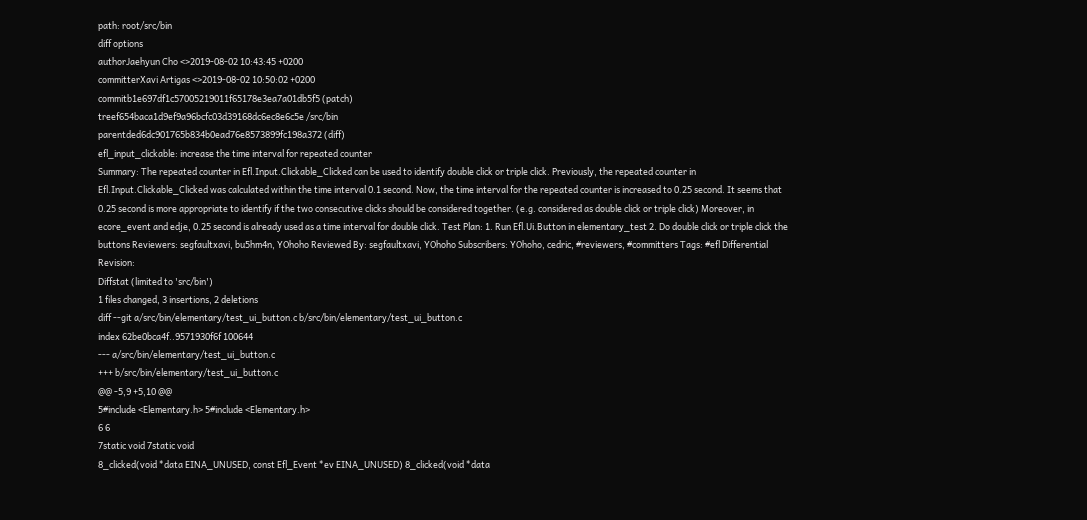path: root/src/bin
diff options
authorJaehyun Cho <>2019-08-02 10:43:45 +0200
committerXavi Artigas <>2019-08-02 10:50:02 +0200
commitb1e697df1c57005219011f65178e3ea7a01db5f5 (patch)
treef654baca1d9ef9a96bcfc03d39168dc6ec8e6c5e /src/bin
parentded6dc901765b834b0ead76e8573899fc198a372 (diff)
efl_input_clickable: increase the time interval for repeated counter
Summary: The repeated counter in Efl.Input.Clickable_Clicked can be used to identify double click or triple click. Previously, the repeated counter in Efl.Input.Clickable_Clicked was calculated within the time interval 0.1 second. Now, the time interval for the repeated counter is increased to 0.25 second. It seems that 0.25 second is more appropriate to identify if the two consecutive clicks should be considered together. (e.g. considered as double click or triple click) Moreover, in ecore_event and edje, 0.25 second is already used as a time interval for double click. Test Plan: 1. Run Efl.Ui.Button in elementary_test 2. Do double click or triple click the buttons Reviewers: segfaultxavi, bu5hm4n, YOhoho Reviewed By: segfaultxavi, YOhoho Subscribers: YOhoho, cedric, #reviewers, #committers Tags: #efl Differential Revision:
Diffstat (limited to 'src/bin')
1 files changed, 3 insertions, 2 deletions
diff --git a/src/bin/elementary/test_ui_button.c b/src/bin/elementary/test_ui_button.c
index 62be0bca4f..9571930f6f 100644
--- a/src/bin/elementary/test_ui_button.c
+++ b/src/bin/elementary/test_ui_button.c
@@ -5,9 +5,10 @@
5#include <Elementary.h> 5#include <Elementary.h>
6 6
7static void 7static void
8_clicked(void *data EINA_UNUSED, const Efl_Event *ev EINA_UNUSED) 8_clicked(void *data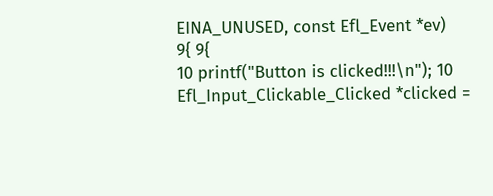EINA_UNUSED, const Efl_Event *ev)
9{ 9{
10 printf("Button is clicked!!!\n"); 10 Efl_Input_Clickable_Clicked *clicked =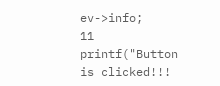ev->info;
11 printf("Button is clicked!!!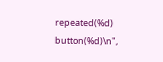repeated(%d) button(%d)\n",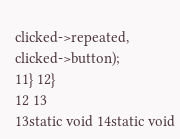clicked->repeated, clicked->button);
11} 12}
12 13
13static void 14static void